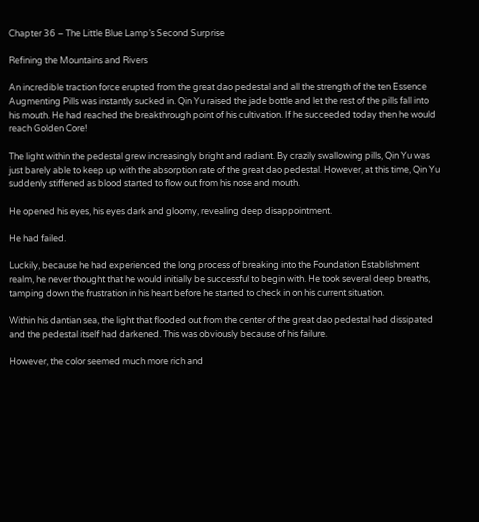Chapter 36 – The Little Blue Lamp’s Second Surprise

Refining the Mountains and Rivers

An incredible traction force erupted from the great dao pedestal and all the strength of the ten Essence Augmenting Pills was instantly sucked in. Qin Yu raised the jade bottle and let the rest of the pills fall into his mouth. He had reached the breakthrough point of his cultivation. If he succeeded today then he would reach Golden Core!

The light within the pedestal grew increasingly bright and radiant. By crazily swallowing pills, Qin Yu was just barely able to keep up with the absorption rate of the great dao pedestal. However, at this time, Qin Yu suddenly stiffened as blood started to flow out from his nose and mouth.

He opened his eyes, his eyes dark and gloomy, revealing deep disappointment.

He had failed.

Luckily, because he had experienced the long process of breaking into the Foundation Establishment realm, he never thought that he would initially be successful to begin with. He took several deep breaths, tamping down the frustration in his heart before he started to check in on his current situation.

Within his dantian sea, the light that flooded out from the center of the great dao pedestal had dissipated and the pedestal itself had darkened. This was obviously because of his failure.

However, the color seemed much more rich and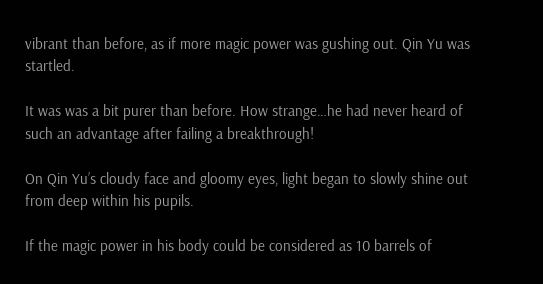vibrant than before, as if more magic power was gushing out. Qin Yu was startled.

It was was a bit purer than before. How strange…he had never heard of such an advantage after failing a breakthrough!

On Qin Yu’s cloudy face and gloomy eyes, light began to slowly shine out from deep within his pupils.

If the magic power in his body could be considered as 10 barrels of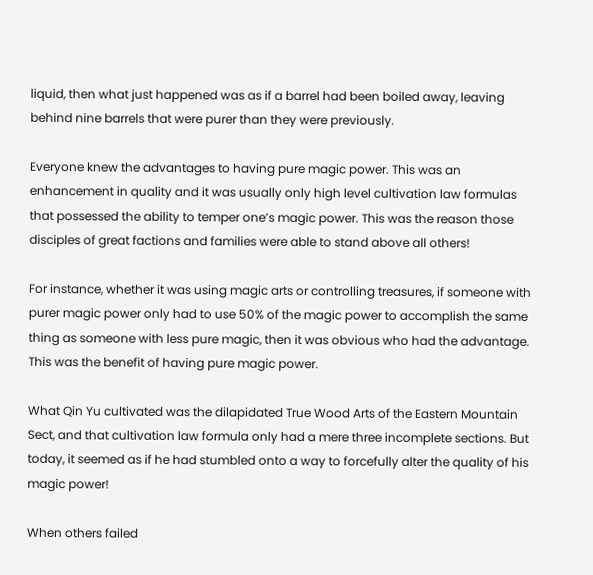liquid, then what just happened was as if a barrel had been boiled away, leaving behind nine barrels that were purer than they were previously.

Everyone knew the advantages to having pure magic power. This was an enhancement in quality and it was usually only high level cultivation law formulas that possessed the ability to temper one’s magic power. This was the reason those disciples of great factions and families were able to stand above all others!

For instance, whether it was using magic arts or controlling treasures, if someone with purer magic power only had to use 50% of the magic power to accomplish the same thing as someone with less pure magic, then it was obvious who had the advantage. This was the benefit of having pure magic power.

What Qin Yu cultivated was the dilapidated True Wood Arts of the Eastern Mountain Sect, and that cultivation law formula only had a mere three incomplete sections. But today, it seemed as if he had stumbled onto a way to forcefully alter the quality of his magic power!

When others failed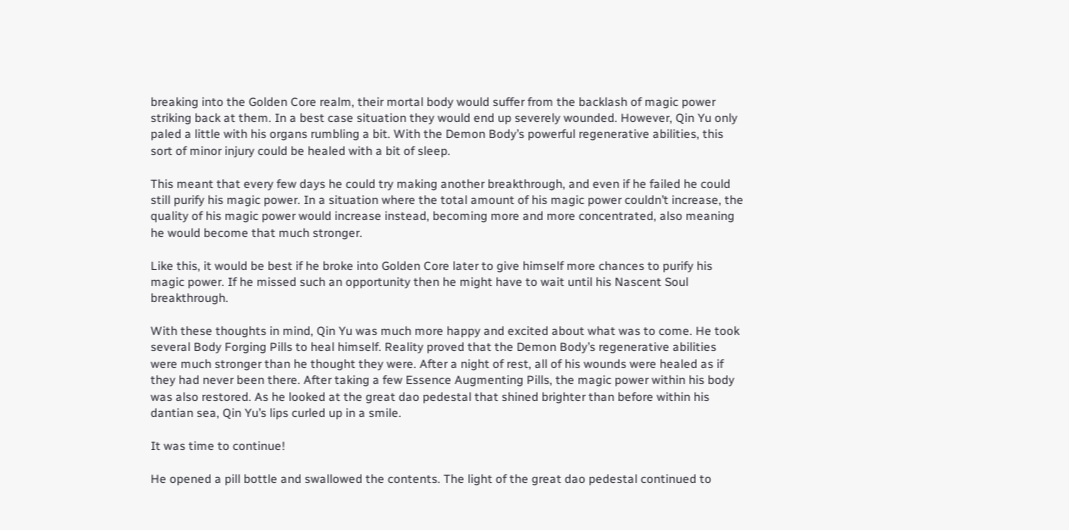breaking into the Golden Core realm, their mortal body would suffer from the backlash of magic power striking back at them. In a best case situation they would end up severely wounded. However, Qin Yu only paled a little with his organs rumbling a bit. With the Demon Body’s powerful regenerative abilities, this sort of minor injury could be healed with a bit of sleep.

This meant that every few days he could try making another breakthrough, and even if he failed he could still purify his magic power. In a situation where the total amount of his magic power couldn’t increase, the quality of his magic power would increase instead, becoming more and more concentrated, also meaning he would become that much stronger.

Like this, it would be best if he broke into Golden Core later to give himself more chances to purify his magic power. If he missed such an opportunity then he might have to wait until his Nascent Soul breakthrough.

With these thoughts in mind, Qin Yu was much more happy and excited about what was to come. He took several Body Forging Pills to heal himself. Reality proved that the Demon Body’s regenerative abilities were much stronger than he thought they were. After a night of rest, all of his wounds were healed as if they had never been there. After taking a few Essence Augmenting Pills, the magic power within his body was also restored. As he looked at the great dao pedestal that shined brighter than before within his dantian sea, Qin Yu’s lips curled up in a smile.

It was time to continue!

He opened a pill bottle and swallowed the contents. The light of the great dao pedestal continued to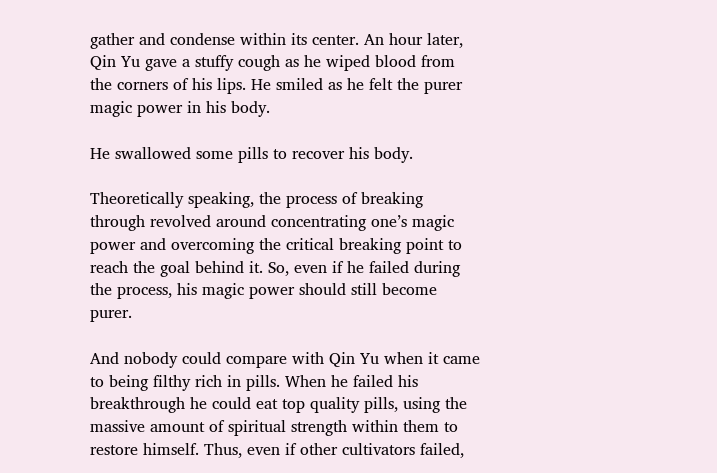gather and condense within its center. An hour later, Qin Yu gave a stuffy cough as he wiped blood from the corners of his lips. He smiled as he felt the purer magic power in his body.

He swallowed some pills to recover his body.

Theoretically speaking, the process of breaking through revolved around concentrating one’s magic power and overcoming the critical breaking point to reach the goal behind it. So, even if he failed during the process, his magic power should still become purer.

And nobody could compare with Qin Yu when it came to being filthy rich in pills. When he failed his breakthrough he could eat top quality pills, using the massive amount of spiritual strength within them to restore himself. Thus, even if other cultivators failed,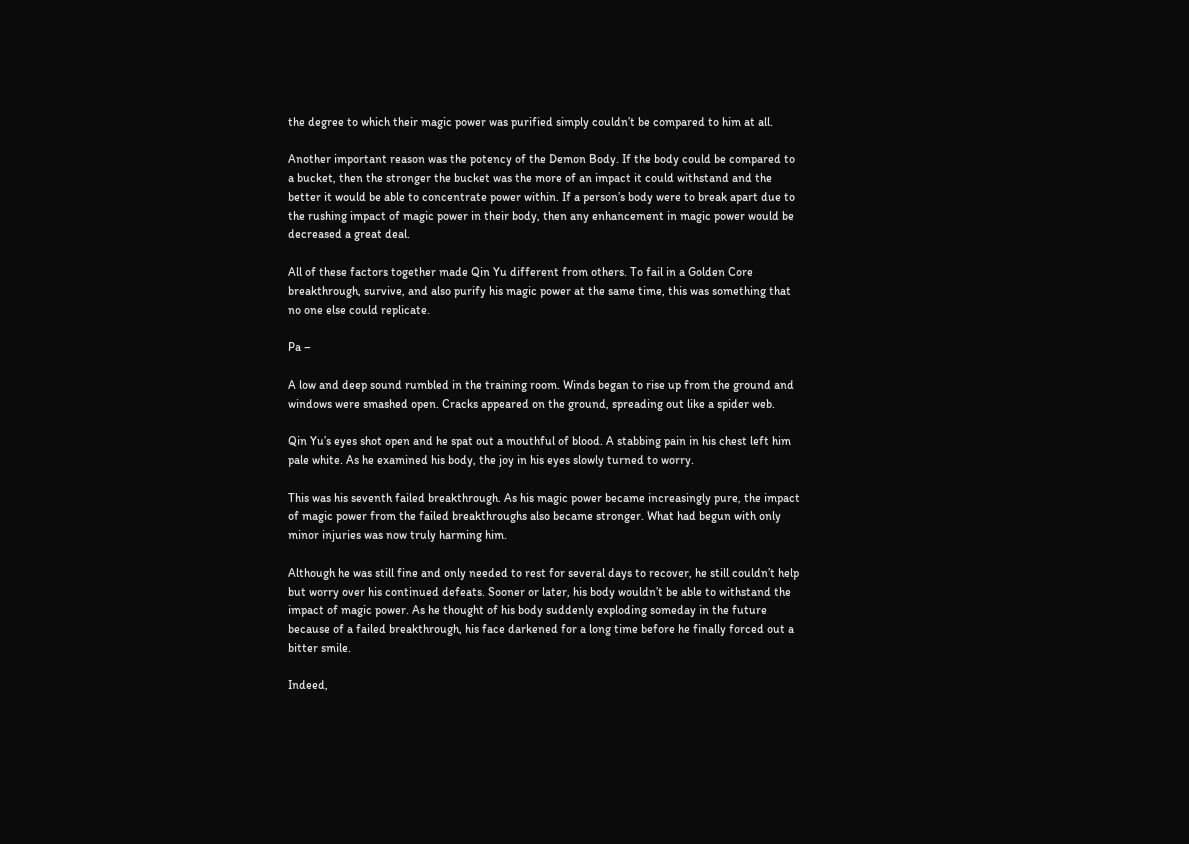the degree to which their magic power was purified simply couldn’t be compared to him at all.

Another important reason was the potency of the Demon Body. If the body could be compared to a bucket, then the stronger the bucket was the more of an impact it could withstand and the better it would be able to concentrate power within. If a person’s body were to break apart due to the rushing impact of magic power in their body, then any enhancement in magic power would be decreased a great deal.

All of these factors together made Qin Yu different from others. To fail in a Golden Core breakthrough, survive, and also purify his magic power at the same time, this was something that no one else could replicate.

Pa –

A low and deep sound rumbled in the training room. Winds began to rise up from the ground and windows were smashed open. Cracks appeared on the ground, spreading out like a spider web.

Qin Yu’s eyes shot open and he spat out a mouthful of blood. A stabbing pain in his chest left him pale white. As he examined his body, the joy in his eyes slowly turned to worry.

This was his seventh failed breakthrough. As his magic power became increasingly pure, the impact of magic power from the failed breakthroughs also became stronger. What had begun with only minor injuries was now truly harming him.

Although he was still fine and only needed to rest for several days to recover, he still couldn’t help but worry over his continued defeats. Sooner or later, his body wouldn’t be able to withstand the impact of magic power. As he thought of his body suddenly exploding someday in the future because of a failed breakthrough, his face darkened for a long time before he finally forced out a bitter smile.

Indeed,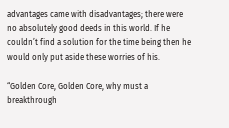advantages came with disadvantages; there were no absolutely good deeds in this world. If he couldn’t find a solution for the time being then he would only put aside these worries of his.

“Golden Core, Golden Core, why must a breakthrough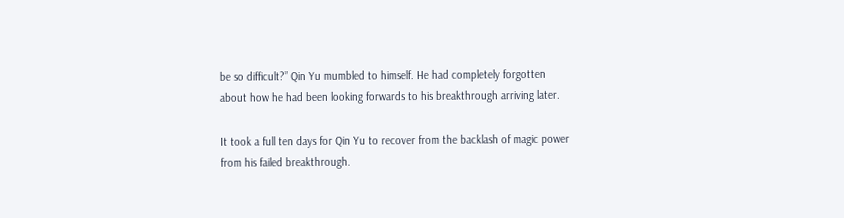be so difficult?” Qin Yu mumbled to himself. He had completely forgotten about how he had been looking forwards to his breakthrough arriving later.

It took a full ten days for Qin Yu to recover from the backlash of magic power from his failed breakthrough.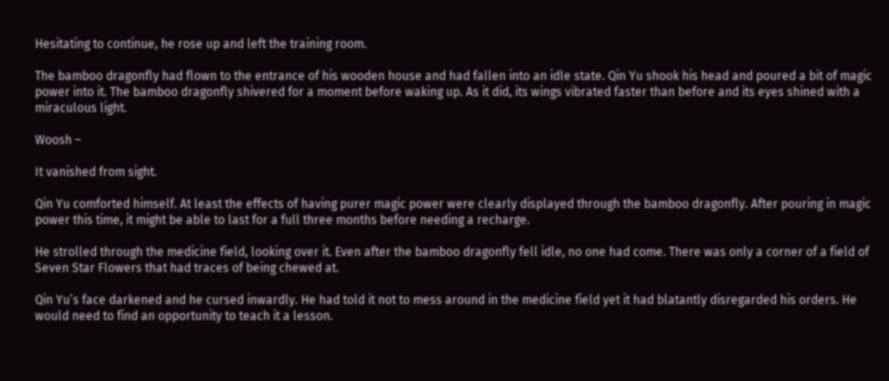Hesitating to continue, he rose up and left the training room.

The bamboo dragonfly had flown to the entrance of his wooden house and had fallen into an idle state. Qin Yu shook his head and poured a bit of magic power into it. The bamboo dragonfly shivered for a moment before waking up. As it did, its wings vibrated faster than before and its eyes shined with a miraculous light.

Woosh –

It vanished from sight.

Qin Yu comforted himself. At least the effects of having purer magic power were clearly displayed through the bamboo dragonfly. After pouring in magic power this time, it might be able to last for a full three months before needing a recharge.

He strolled through the medicine field, looking over it. Even after the bamboo dragonfly fell idle, no one had come. There was only a corner of a field of Seven Star Flowers that had traces of being chewed at.

Qin Yu’s face darkened and he cursed inwardly. He had told it not to mess around in the medicine field yet it had blatantly disregarded his orders. He would need to find an opportunity to teach it a lesson.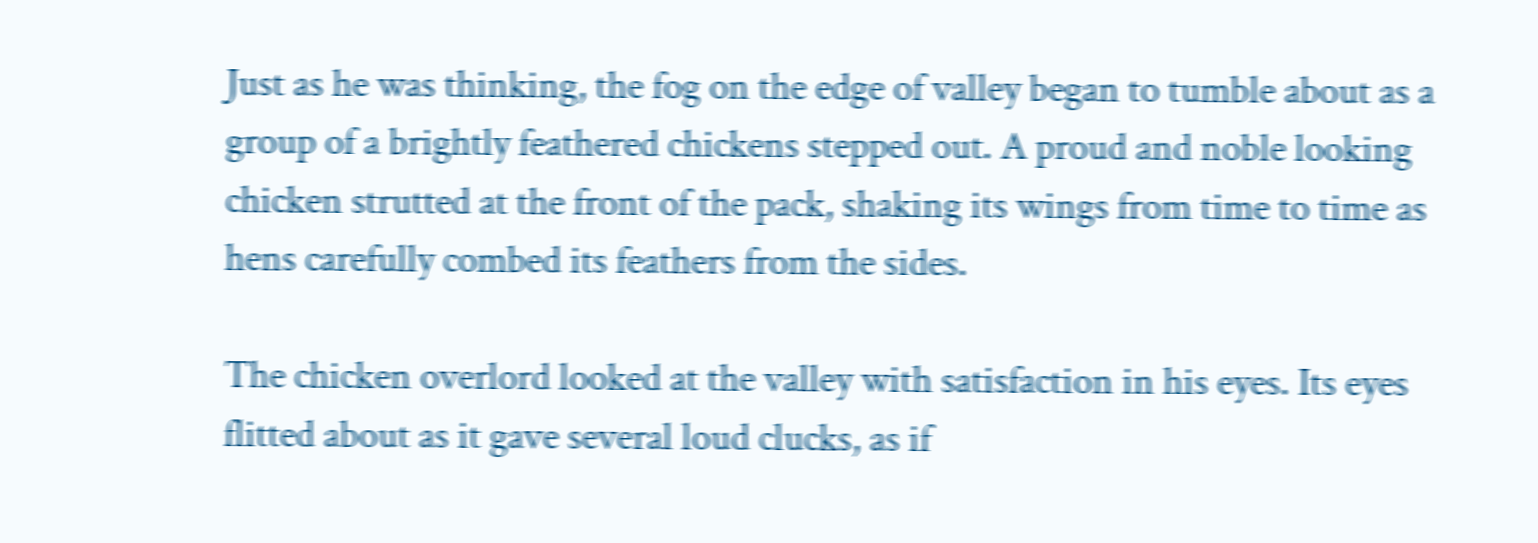Just as he was thinking, the fog on the edge of valley began to tumble about as a group of a brightly feathered chickens stepped out. A proud and noble looking chicken strutted at the front of the pack, shaking its wings from time to time as hens carefully combed its feathers from the sides.

The chicken overlord looked at the valley with satisfaction in his eyes. Its eyes flitted about as it gave several loud clucks, as if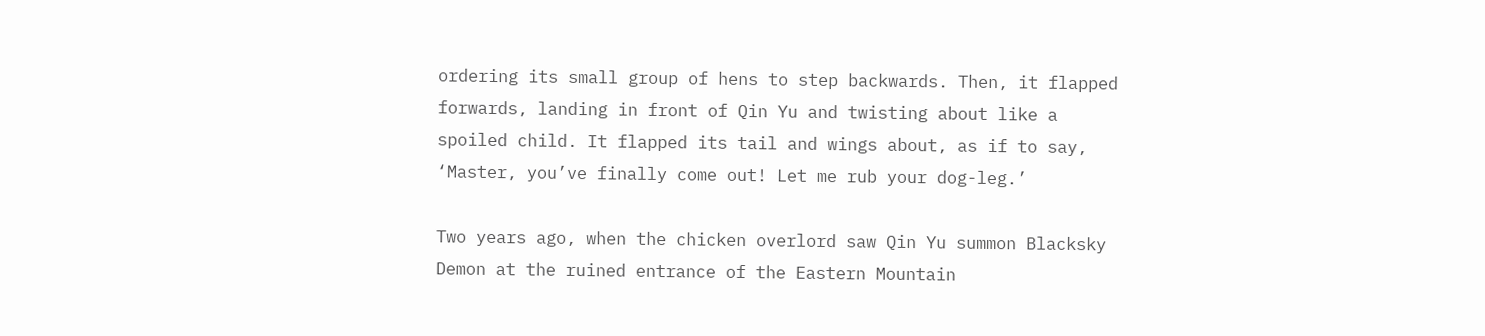ordering its small group of hens to step backwards. Then, it flapped forwards, landing in front of Qin Yu and twisting about like a spoiled child. It flapped its tail and wings about, as if to say, ‘Master, you’ve finally come out! Let me rub your dog-leg.’

Two years ago, when the chicken overlord saw Qin Yu summon Blacksky Demon at the ruined entrance of the Eastern Mountain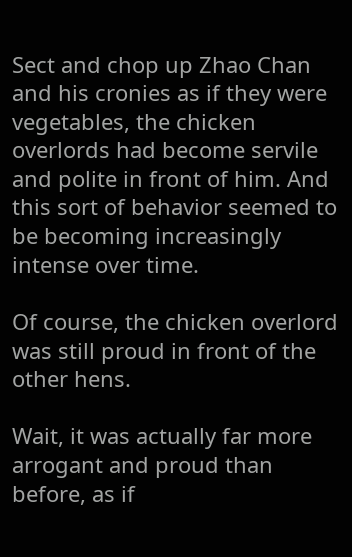Sect and chop up Zhao Chan and his cronies as if they were vegetables, the chicken overlords had become servile and polite in front of him. And this sort of behavior seemed to be becoming increasingly intense over time.

Of course, the chicken overlord was still proud in front of the other hens.

Wait, it was actually far more arrogant and proud than before, as if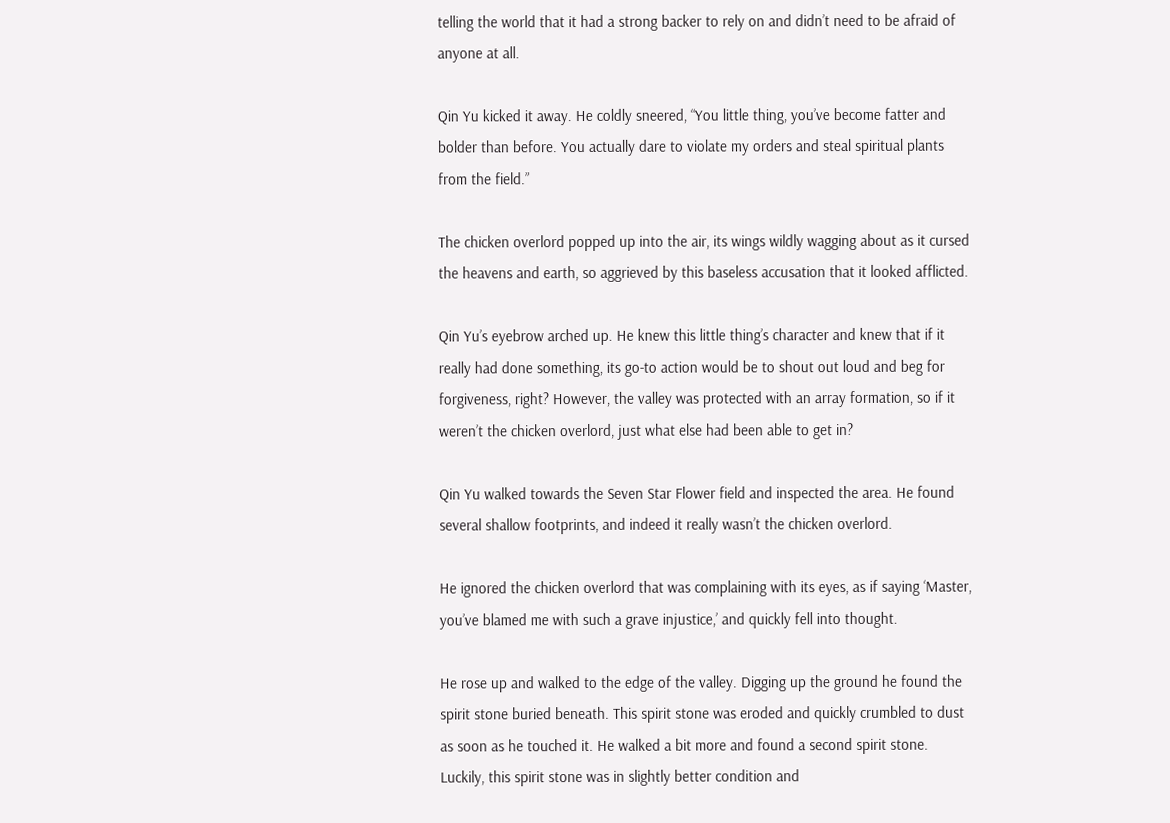telling the world that it had a strong backer to rely on and didn’t need to be afraid of anyone at all.

Qin Yu kicked it away. He coldly sneered, “You little thing, you’ve become fatter and bolder than before. You actually dare to violate my orders and steal spiritual plants from the field.”

The chicken overlord popped up into the air, its wings wildly wagging about as it cursed the heavens and earth, so aggrieved by this baseless accusation that it looked afflicted.

Qin Yu’s eyebrow arched up. He knew this little thing’s character and knew that if it really had done something, its go-to action would be to shout out loud and beg for forgiveness, right? However, the valley was protected with an array formation, so if it weren’t the chicken overlord, just what else had been able to get in?

Qin Yu walked towards the Seven Star Flower field and inspected the area. He found several shallow footprints, and indeed it really wasn’t the chicken overlord.

He ignored the chicken overlord that was complaining with its eyes, as if saying ‘Master, you’ve blamed me with such a grave injustice,’ and quickly fell into thought.

He rose up and walked to the edge of the valley. Digging up the ground he found the spirit stone buried beneath. This spirit stone was eroded and quickly crumbled to dust as soon as he touched it. He walked a bit more and found a second spirit stone. Luckily, this spirit stone was in slightly better condition and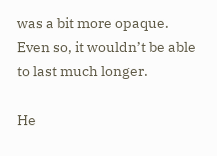was a bit more opaque. Even so, it wouldn’t be able to last much longer.

He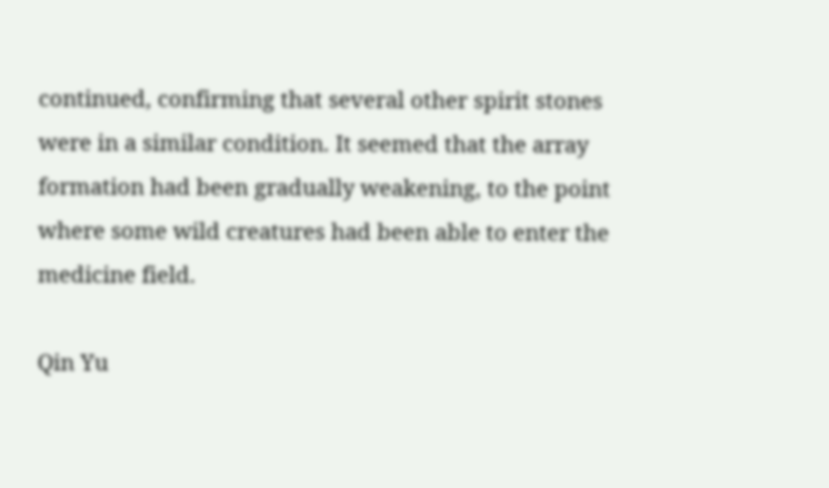continued, confirming that several other spirit stones were in a similar condition. It seemed that the array formation had been gradually weakening, to the point where some wild creatures had been able to enter the medicine field.

Qin Yu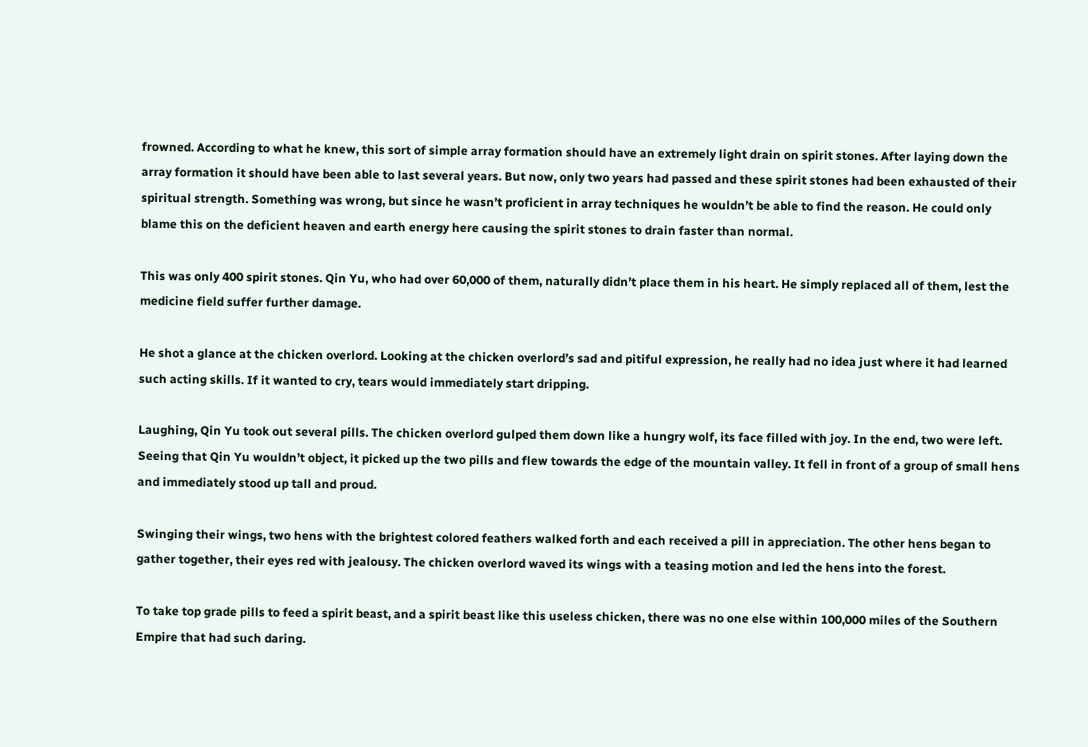frowned. According to what he knew, this sort of simple array formation should have an extremely light drain on spirit stones. After laying down the array formation it should have been able to last several years. But now, only two years had passed and these spirit stones had been exhausted of their spiritual strength. Something was wrong, but since he wasn’t proficient in array techniques he wouldn’t be able to find the reason. He could only blame this on the deficient heaven and earth energy here causing the spirit stones to drain faster than normal.

This was only 400 spirit stones. Qin Yu, who had over 60,000 of them, naturally didn’t place them in his heart. He simply replaced all of them, lest the medicine field suffer further damage.

He shot a glance at the chicken overlord. Looking at the chicken overlord’s sad and pitiful expression, he really had no idea just where it had learned such acting skills. If it wanted to cry, tears would immediately start dripping.

Laughing, Qin Yu took out several pills. The chicken overlord gulped them down like a hungry wolf, its face filled with joy. In the end, two were left. Seeing that Qin Yu wouldn’t object, it picked up the two pills and flew towards the edge of the mountain valley. It fell in front of a group of small hens and immediately stood up tall and proud.

Swinging their wings, two hens with the brightest colored feathers walked forth and each received a pill in appreciation. The other hens began to gather together, their eyes red with jealousy. The chicken overlord waved its wings with a teasing motion and led the hens into the forest.

To take top grade pills to feed a spirit beast, and a spirit beast like this useless chicken, there was no one else within 100,000 miles of the Southern Empire that had such daring.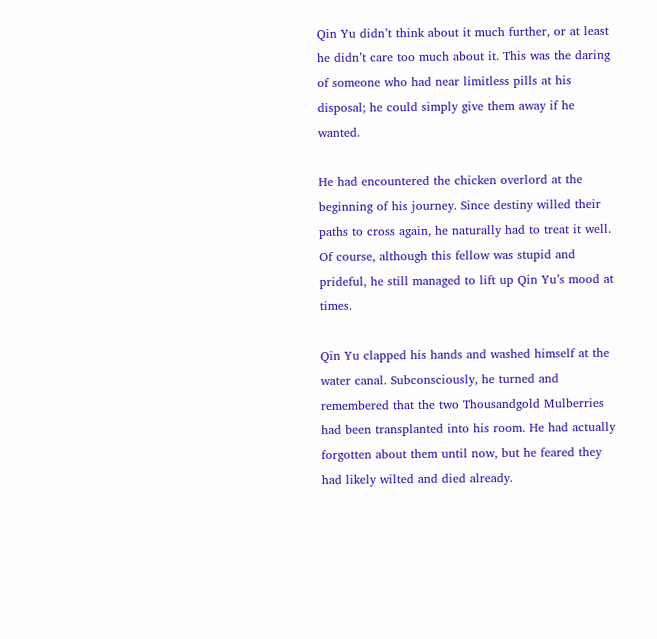Qin Yu didn’t think about it much further, or at least he didn’t care too much about it. This was the daring of someone who had near limitless pills at his disposal; he could simply give them away if he wanted.

He had encountered the chicken overlord at the beginning of his journey. Since destiny willed their paths to cross again, he naturally had to treat it well. Of course, although this fellow was stupid and prideful, he still managed to lift up Qin Yu’s mood at times.

Qin Yu clapped his hands and washed himself at the water canal. Subconsciously, he turned and remembered that the two Thousandgold Mulberries had been transplanted into his room. He had actually forgotten about them until now, but he feared they had likely wilted and died already.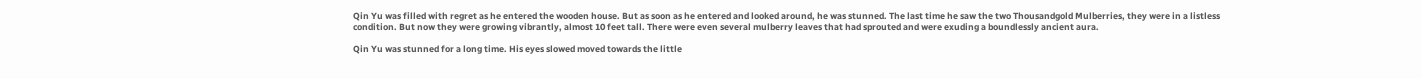Qin Yu was filled with regret as he entered the wooden house. But as soon as he entered and looked around, he was stunned. The last time he saw the two Thousandgold Mulberries, they were in a listless condition. But now they were growing vibrantly, almost 10 feet tall. There were even several mulberry leaves that had sprouted and were exuding a boundlessly ancient aura.

Qin Yu was stunned for a long time. His eyes slowed moved towards the little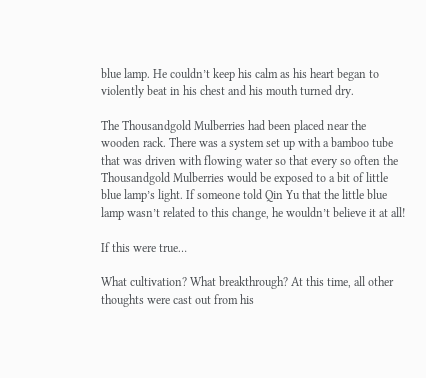blue lamp. He couldn’t keep his calm as his heart began to violently beat in his chest and his mouth turned dry.

The Thousandgold Mulberries had been placed near the wooden rack. There was a system set up with a bamboo tube that was driven with flowing water so that every so often the Thousandgold Mulberries would be exposed to a bit of little blue lamp’s light. If someone told Qin Yu that the little blue lamp wasn’t related to this change, he wouldn’t believe it at all!

If this were true…

What cultivation? What breakthrough? At this time, all other thoughts were cast out from his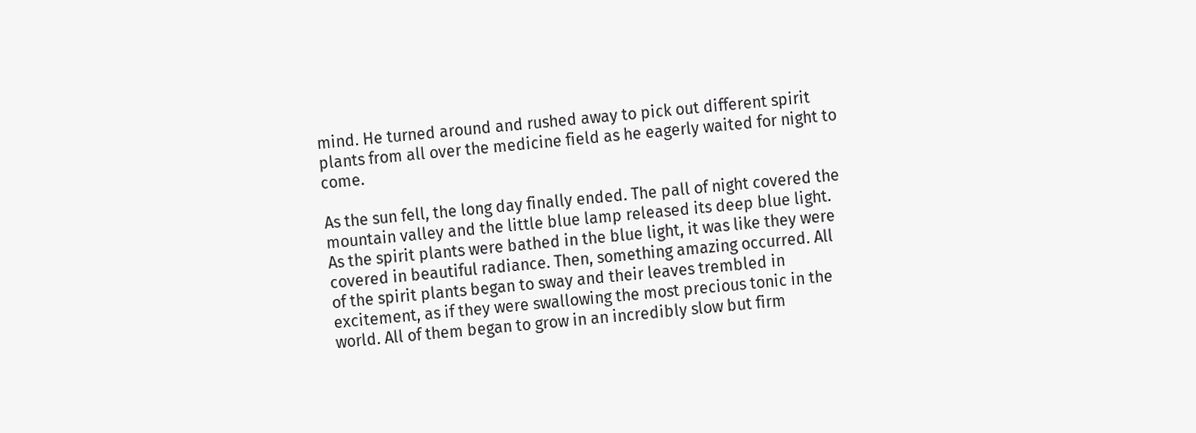mind. He turned around and rushed away to pick out different spirit plants from all over the medicine field as he eagerly waited for night to come.

As the sun fell, the long day finally ended. The pall of night covered the mountain valley and the little blue lamp released its deep blue light. As the spirit plants were bathed in the blue light, it was like they were covered in beautiful radiance. Then, something amazing occurred. All of the spirit plants began to sway and their leaves trembled in excitement, as if they were swallowing the most precious tonic in the world. All of them began to grow in an incredibly slow but firm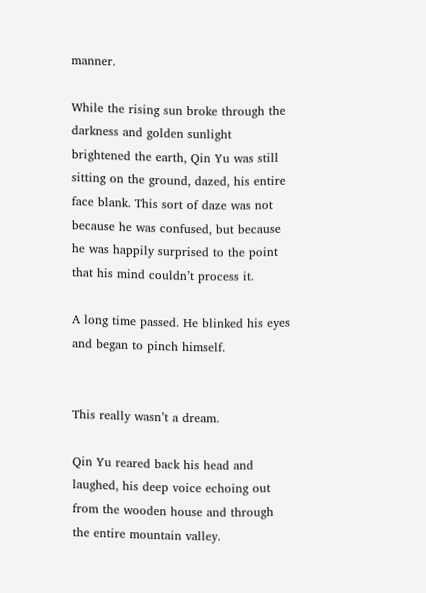manner.

While the rising sun broke through the darkness and golden sunlight brightened the earth, Qin Yu was still sitting on the ground, dazed, his entire face blank. This sort of daze was not because he was confused, but because he was happily surprised to the point that his mind couldn’t process it.

A long time passed. He blinked his eyes and began to pinch himself.


This really wasn’t a dream.

Qin Yu reared back his head and laughed, his deep voice echoing out from the wooden house and through the entire mountain valley.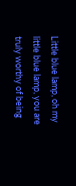Little blue lamp, oh my little blue lamp, you are truly worthy of being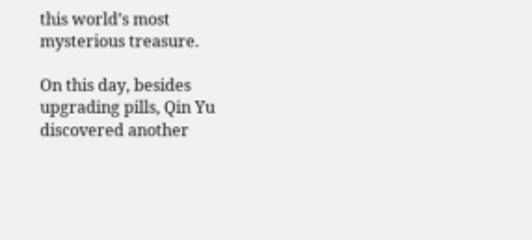this world’s most mysterious treasure.

On this day, besides upgrading pills, Qin Yu discovered another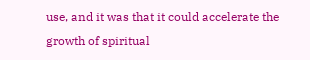use, and it was that it could accelerate the growth of spiritual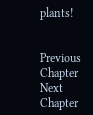plants!


Previous Chapter Next Chapter